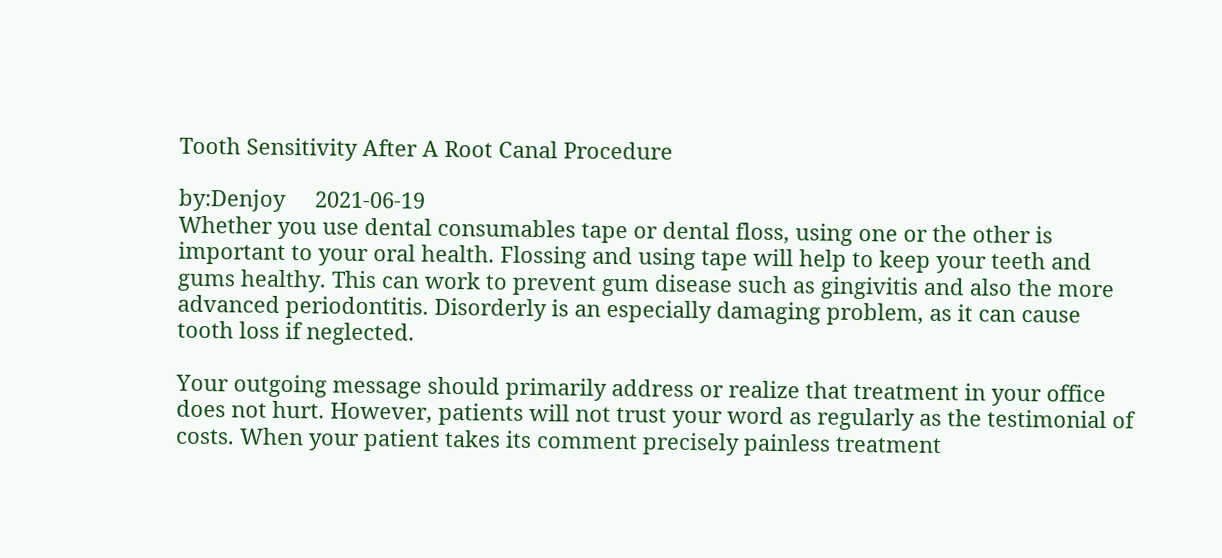Tooth Sensitivity After A Root Canal Procedure

by:Denjoy     2021-06-19
Whether you use dental consumables tape or dental floss, using one or the other is important to your oral health. Flossing and using tape will help to keep your teeth and gums healthy. This can work to prevent gum disease such as gingivitis and also the more advanced periodontitis. Disorderly is an especially damaging problem, as it can cause tooth loss if neglected.

Your outgoing message should primarily address or realize that treatment in your office does not hurt. However, patients will not trust your word as regularly as the testimonial of costs. When your patient takes its comment precisely painless treatment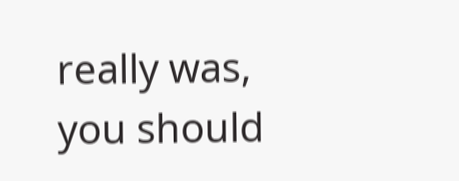really was, you should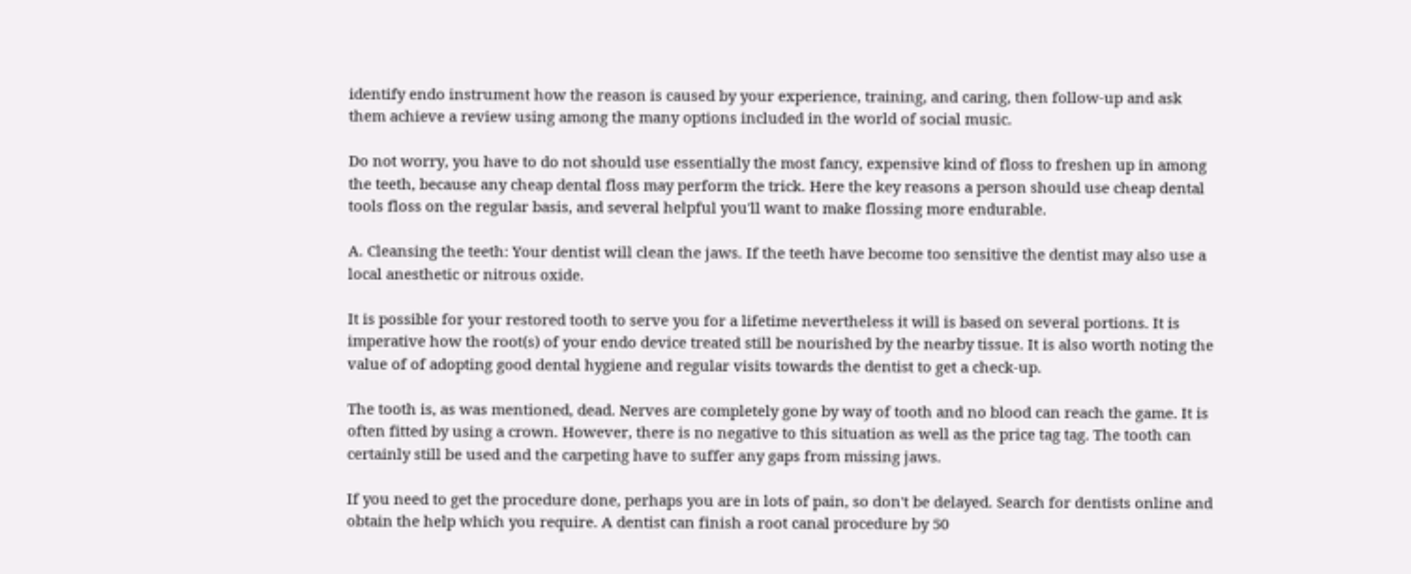identify endo instrument how the reason is caused by your experience, training, and caring, then follow-up and ask them achieve a review using among the many options included in the world of social music.

Do not worry, you have to do not should use essentially the most fancy, expensive kind of floss to freshen up in among the teeth, because any cheap dental floss may perform the trick. Here the key reasons a person should use cheap dental tools floss on the regular basis, and several helpful you'll want to make flossing more endurable.

A. Cleansing the teeth: Your dentist will clean the jaws. If the teeth have become too sensitive the dentist may also use a local anesthetic or nitrous oxide.

It is possible for your restored tooth to serve you for a lifetime nevertheless it will is based on several portions. It is imperative how the root(s) of your endo device treated still be nourished by the nearby tissue. It is also worth noting the value of of adopting good dental hygiene and regular visits towards the dentist to get a check-up.

The tooth is, as was mentioned, dead. Nerves are completely gone by way of tooth and no blood can reach the game. It is often fitted by using a crown. However, there is no negative to this situation as well as the price tag tag. The tooth can certainly still be used and the carpeting have to suffer any gaps from missing jaws.

If you need to get the procedure done, perhaps you are in lots of pain, so don't be delayed. Search for dentists online and obtain the help which you require. A dentist can finish a root canal procedure by 50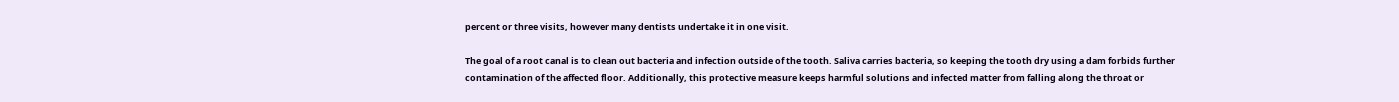percent or three visits, however many dentists undertake it in one visit.

The goal of a root canal is to clean out bacteria and infection outside of the tooth. Saliva carries bacteria, so keeping the tooth dry using a dam forbids further contamination of the affected floor. Additionally, this protective measure keeps harmful solutions and infected matter from falling along the throat or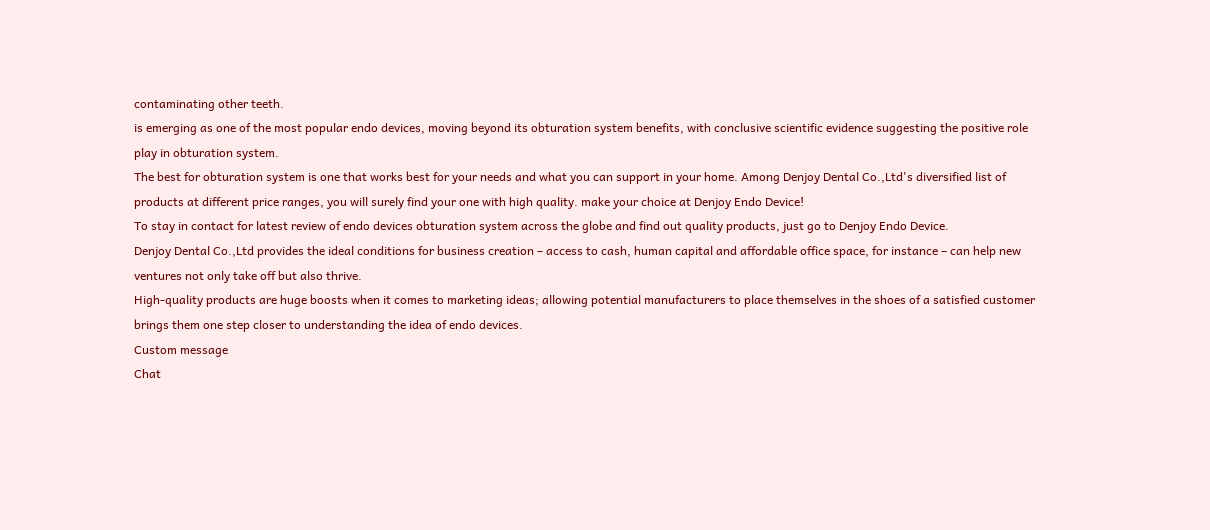contaminating other teeth.
is emerging as one of the most popular endo devices, moving beyond its obturation system benefits, with conclusive scientific evidence suggesting the positive role play in obturation system.
The best for obturation system is one that works best for your needs and what you can support in your home. Among Denjoy Dental Co.,Ltd's diversified list of products at different price ranges, you will surely find your one with high quality. make your choice at Denjoy Endo Device!
To stay in contact for latest review of endo devices obturation system across the globe and find out quality products, just go to Denjoy Endo Device.
Denjoy Dental Co.,Ltd provides the ideal conditions for business creation – access to cash, human capital and affordable office space, for instance – can help new ventures not only take off but also thrive.
High-quality products are huge boosts when it comes to marketing ideas; allowing potential manufacturers to place themselves in the shoes of a satisfied customer brings them one step closer to understanding the idea of endo devices.
Custom message
Chat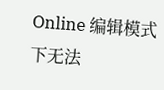Online 编辑模式下无法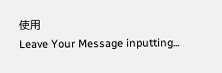使用
Leave Your Message inputting...